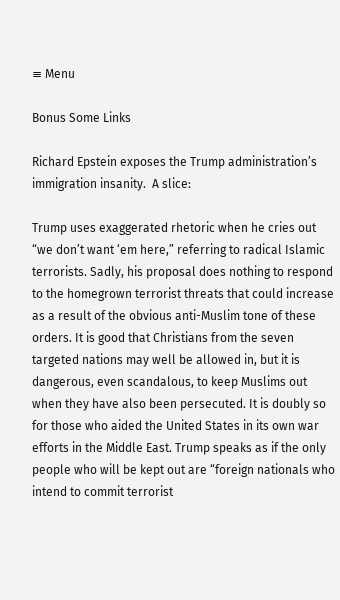≡ Menu

Bonus Some Links

Richard Epstein exposes the Trump administration’s immigration insanity.  A slice:

Trump uses exaggerated rhetoric when he cries out “we don’t want ‘em here,” referring to radical Islamic terrorists. Sadly, his proposal does nothing to respond to the homegrown terrorist threats that could increase as a result of the obvious anti-Muslim tone of these orders. It is good that Christians from the seven targeted nations may well be allowed in, but it is dangerous, even scandalous, to keep Muslims out when they have also been persecuted. It is doubly so for those who aided the United States in its own war efforts in the Middle East. Trump speaks as if the only people who will be kept out are “foreign nationals who intend to commit terrorist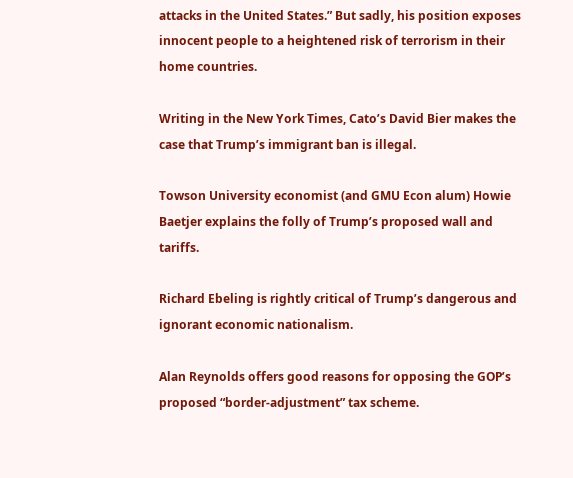attacks in the United States.” But sadly, his position exposes innocent people to a heightened risk of terrorism in their home countries.

Writing in the New York Times, Cato’s David Bier makes the case that Trump’s immigrant ban is illegal.

Towson University economist (and GMU Econ alum) Howie Baetjer explains the folly of Trump’s proposed wall and tariffs.

Richard Ebeling is rightly critical of Trump’s dangerous and ignorant economic nationalism.

Alan Reynolds offers good reasons for opposing the GOP’s proposed “border-adjustment” tax scheme.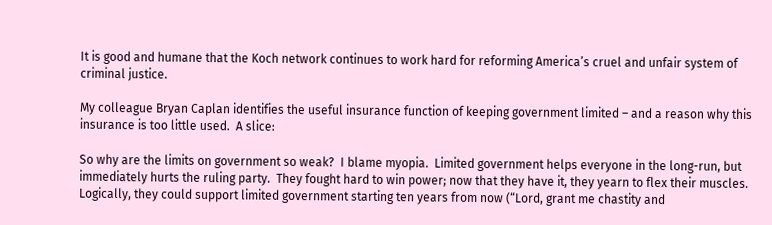It is good and humane that the Koch network continues to work hard for reforming America’s cruel and unfair system of criminal justice.

My colleague Bryan Caplan identifies the useful insurance function of keeping government limited – and a reason why this insurance is too little used.  A slice:

So why are the limits on government so weak?  I blame myopia.  Limited government helps everyone in the long-run, but immediately hurts the ruling party.  They fought hard to win power; now that they have it, they yearn to flex their muscles.  Logically, they could support limited government starting ten years from now (“Lord, grant me chastity and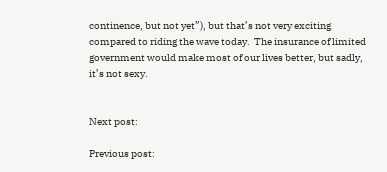continence, but not yet”), but that’s not very exciting compared to riding the wave today.  The insurance of limited government would make most of our lives better, but sadly, it’s not sexy.


Next post:

Previous post: